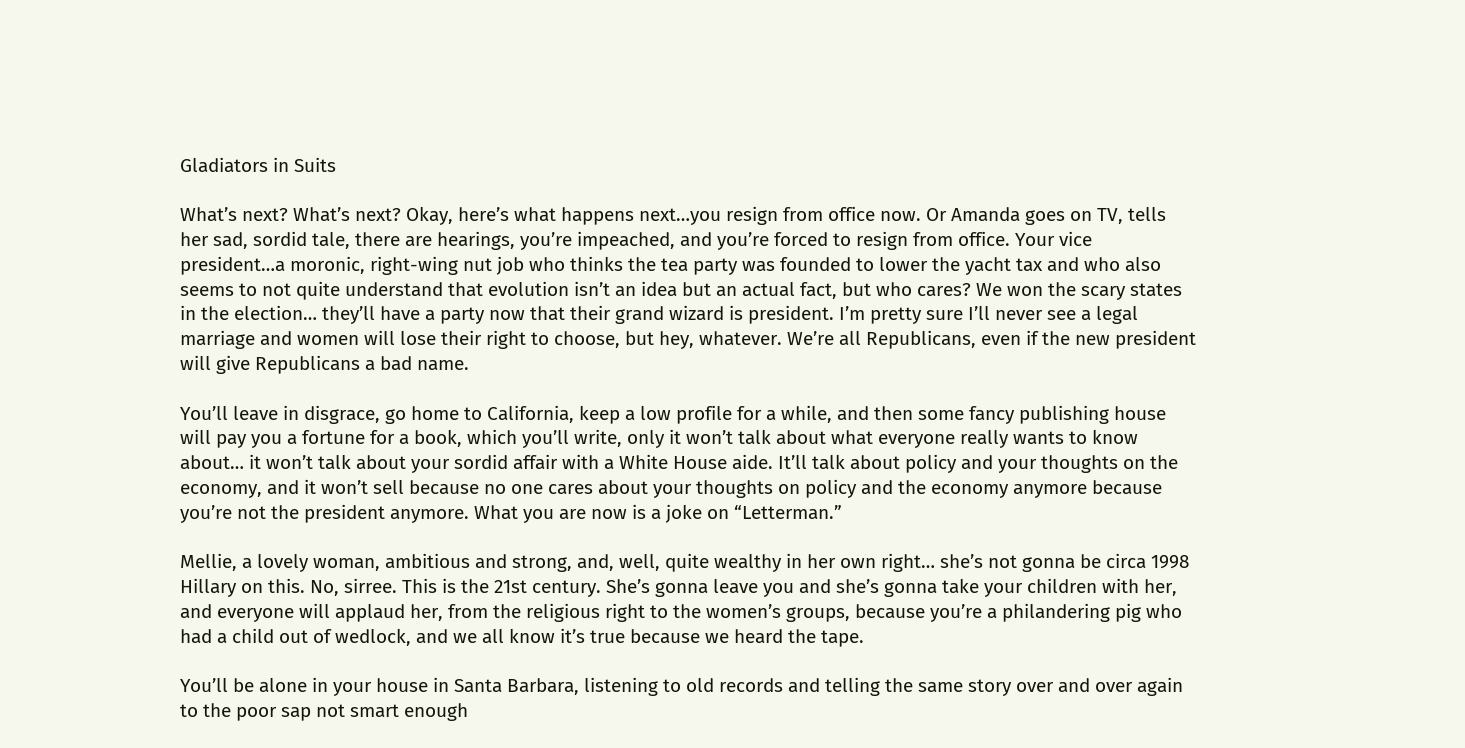Gladiators in Suits

What’s next? What’s next? Okay, here’s what happens next…you resign from office now. Or Amanda goes on TV, tells her sad, sordid tale, there are hearings, you’re impeached, and you’re forced to resign from office. Your vice president…a moronic, right-wing nut job who thinks the tea party was founded to lower the yacht tax and who also seems to not quite understand that evolution isn’t an idea but an actual fact, but who cares? We won the scary states in the election… they’ll have a party now that their grand wizard is president. I’m pretty sure I’ll never see a legal marriage and women will lose their right to choose, but hey, whatever. We’re all Republicans, even if the new president will give Republicans a bad name.

You’ll leave in disgrace, go home to California, keep a low profile for a while, and then some fancy publishing house will pay you a fortune for a book, which you’ll write, only it won’t talk about what everyone really wants to know about… it won’t talk about your sordid affair with a White House aide. It’ll talk about policy and your thoughts on the economy, and it won’t sell because no one cares about your thoughts on policy and the economy anymore because you’re not the president anymore. What you are now is a joke on “Letterman.”

Mellie, a lovely woman, ambitious and strong, and, well, quite wealthy in her own right… she’s not gonna be circa 1998 Hillary on this. No, sirree. This is the 21st century. She’s gonna leave you and she’s gonna take your children with her, and everyone will applaud her, from the religious right to the women’s groups, because you’re a philandering pig who had a child out of wedlock, and we all know it’s true because we heard the tape.

You’ll be alone in your house in Santa Barbara, listening to old records and telling the same story over and over again to the poor sap not smart enough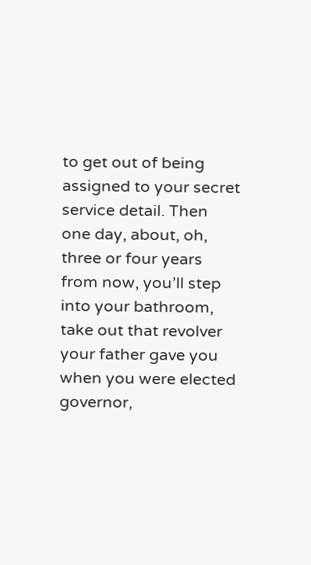to get out of being assigned to your secret service detail. Then one day, about, oh, three or four years from now, you’ll step into your bathroom, take out that revolver your father gave you when you were elected governor,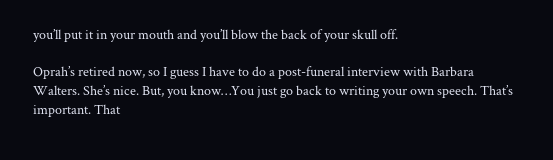you’ll put it in your mouth and you’ll blow the back of your skull off.

Oprah’s retired now, so I guess I have to do a post-funeral interview with Barbara Walters. She’s nice. But, you know…You just go back to writing your own speech. That’s important. That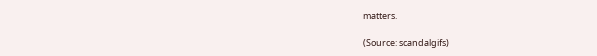matters.

(Source: scandalgifs)